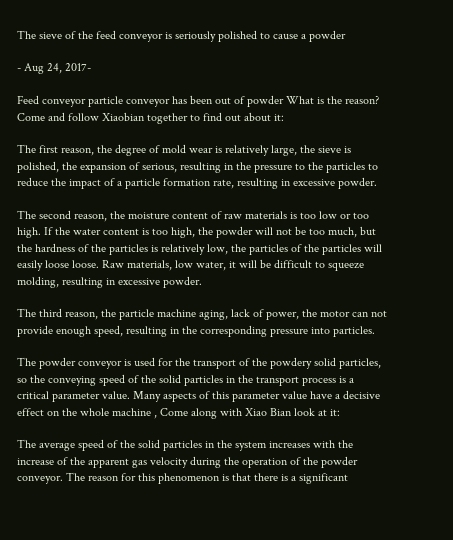The sieve of the feed conveyor is seriously polished to cause a powder

- Aug 24, 2017-

Feed conveyor particle conveyor has been out of powder What is the reason? Come and follow Xiaobian together to find out about it:

The first reason, the degree of mold wear is relatively large, the sieve is polished, the expansion of serious, resulting in the pressure to the particles to reduce the impact of a particle formation rate, resulting in excessive powder.

The second reason, the moisture content of raw materials is too low or too high. If the water content is too high, the powder will not be too much, but the hardness of the particles is relatively low, the particles of the particles will easily loose loose. Raw materials, low water, it will be difficult to squeeze molding, resulting in excessive powder.

The third reason, the particle machine aging, lack of power, the motor can not provide enough speed, resulting in the corresponding pressure into particles.

The powder conveyor is used for the transport of the powdery solid particles, so the conveying speed of the solid particles in the transport process is a critical parameter value. Many aspects of this parameter value have a decisive effect on the whole machine , Come along with Xiao Bian look at it:

The average speed of the solid particles in the system increases with the increase of the apparent gas velocity during the operation of the powder conveyor. The reason for this phenomenon is that there is a significant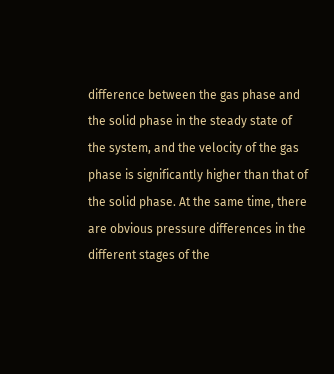difference between the gas phase and the solid phase in the steady state of the system, and the velocity of the gas phase is significantly higher than that of the solid phase. At the same time, there are obvious pressure differences in the different stages of the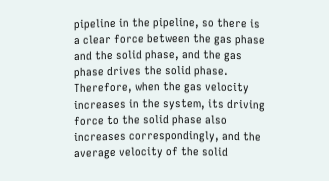pipeline in the pipeline, so there is a clear force between the gas phase and the solid phase, and the gas phase drives the solid phase. Therefore, when the gas velocity increases in the system, its driving force to the solid phase also increases correspondingly, and the average velocity of the solid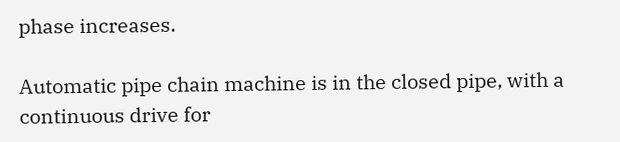phase increases.

Automatic pipe chain machine is in the closed pipe, with a continuous drive for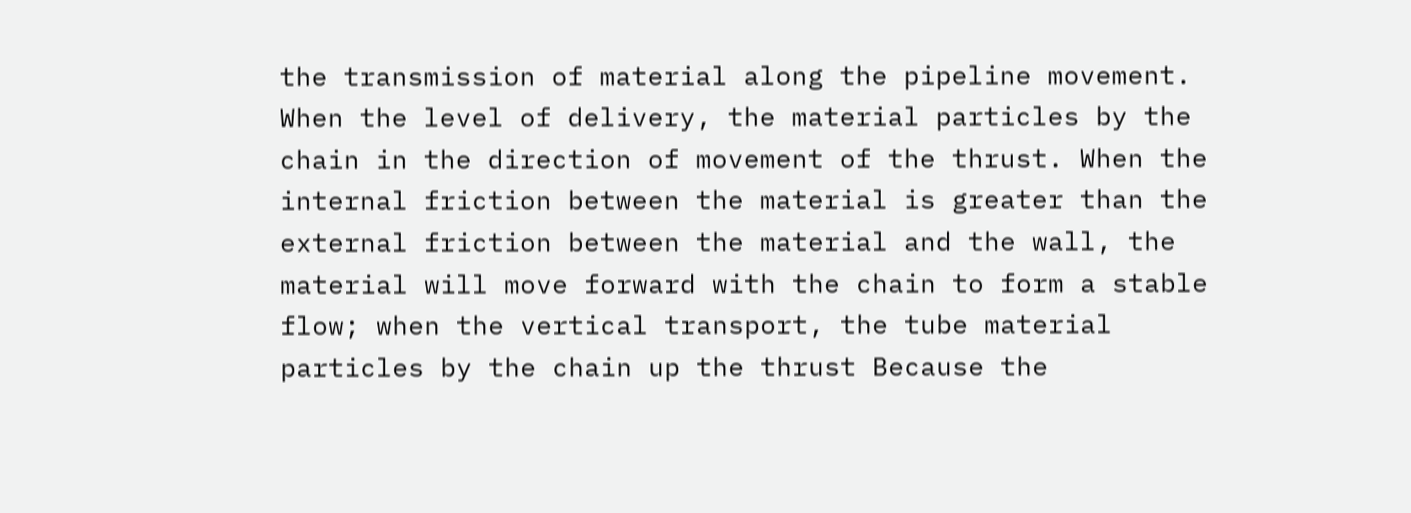the transmission of material along the pipeline movement. When the level of delivery, the material particles by the chain in the direction of movement of the thrust. When the internal friction between the material is greater than the external friction between the material and the wall, the material will move forward with the chain to form a stable flow; when the vertical transport, the tube material particles by the chain up the thrust Because the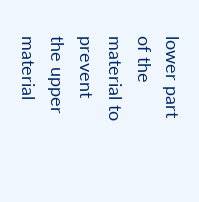lower part of the material to prevent the upper material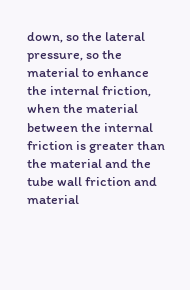down, so the lateral pressure, so the material to enhance the internal friction, when the material between the internal friction is greater than the material and the tube wall friction and material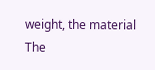weight, the material The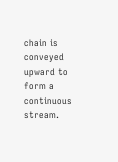chain is conveyed upward to form a continuous stream.